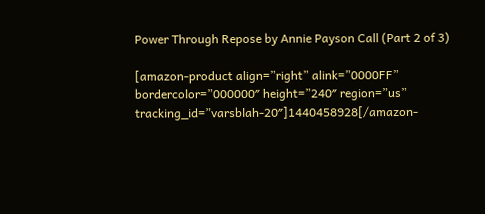Power Through Repose by Annie Payson Call (Part 2 of 3)

[amazon-product align=”right” alink=”0000FF” bordercolor=”000000″ height=”240″ region=”us” tracking_id=”varsblah-20″]1440458928[/amazon-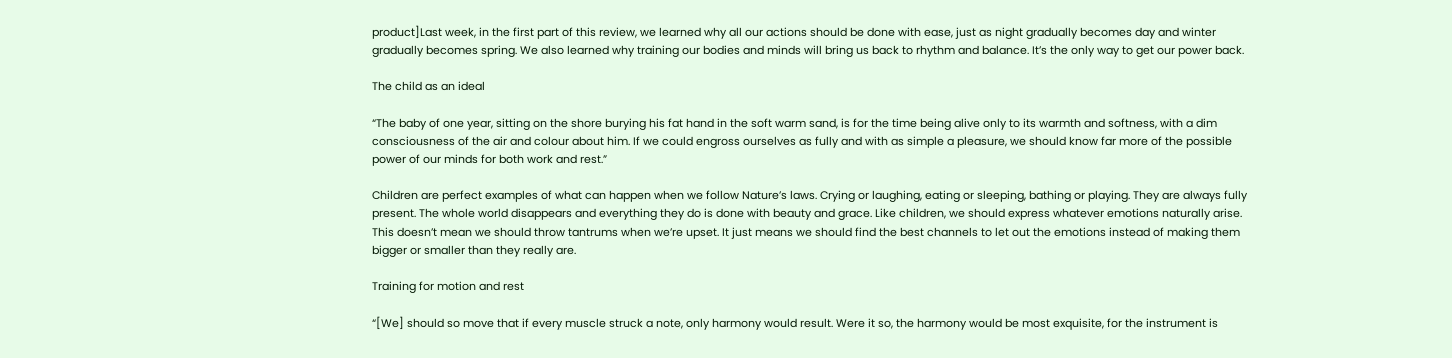product]Last week, in the first part of this review, we learned why all our actions should be done with ease, just as night gradually becomes day and winter gradually becomes spring. We also learned why training our bodies and minds will bring us back to rhythm and balance. It’s the only way to get our power back.

The child as an ideal

“The baby of one year, sitting on the shore burying his fat hand in the soft warm sand, is for the time being alive only to its warmth and softness, with a dim consciousness of the air and colour about him. If we could engross ourselves as fully and with as simple a pleasure, we should know far more of the possible power of our minds for both work and rest.”

Children are perfect examples of what can happen when we follow Nature’s laws. Crying or laughing, eating or sleeping, bathing or playing. They are always fully present. The whole world disappears and everything they do is done with beauty and grace. Like children, we should express whatever emotions naturally arise. This doesn’t mean we should throw tantrums when we’re upset. It just means we should find the best channels to let out the emotions instead of making them bigger or smaller than they really are.

Training for motion and rest

“[We] should so move that if every muscle struck a note, only harmony would result. Were it so, the harmony would be most exquisite, for the instrument is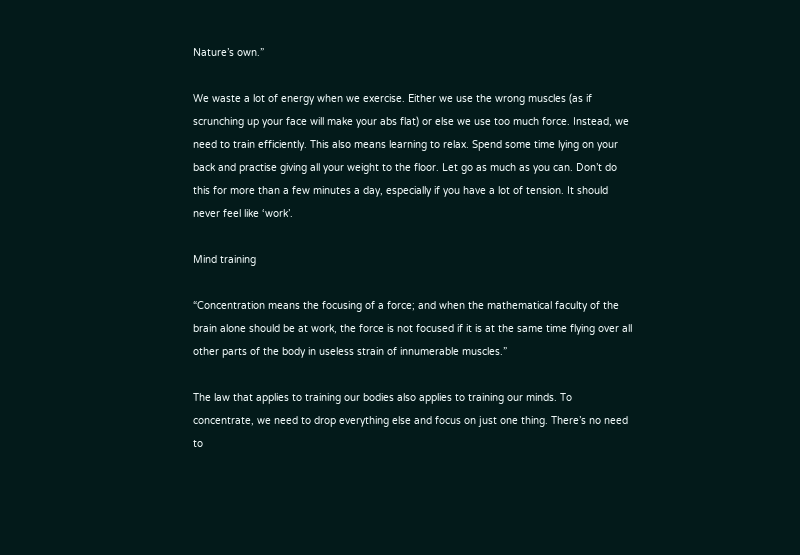Nature’s own.”

We waste a lot of energy when we exercise. Either we use the wrong muscles (as if scrunching up your face will make your abs flat) or else we use too much force. Instead, we need to train efficiently. This also means learning to relax. Spend some time lying on your back and practise giving all your weight to the floor. Let go as much as you can. Don’t do this for more than a few minutes a day, especially if you have a lot of tension. It should never feel like ‘work’.

Mind training

“Concentration means the focusing of a force; and when the mathematical faculty of the brain alone should be at work, the force is not focused if it is at the same time flying over all other parts of the body in useless strain of innumerable muscles.”

The law that applies to training our bodies also applies to training our minds. To concentrate, we need to drop everything else and focus on just one thing. There’s no need to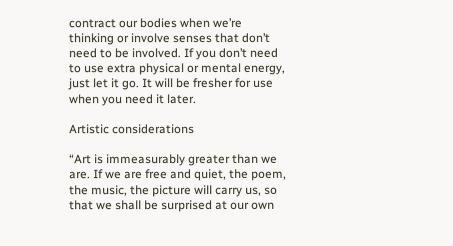contract our bodies when we’re thinking or involve senses that don’t need to be involved. If you don’t need to use extra physical or mental energy, just let it go. It will be fresher for use when you need it later.

Artistic considerations

“Art is immeasurably greater than we are. If we are free and quiet, the poem, the music, the picture will carry us, so that we shall be surprised at our own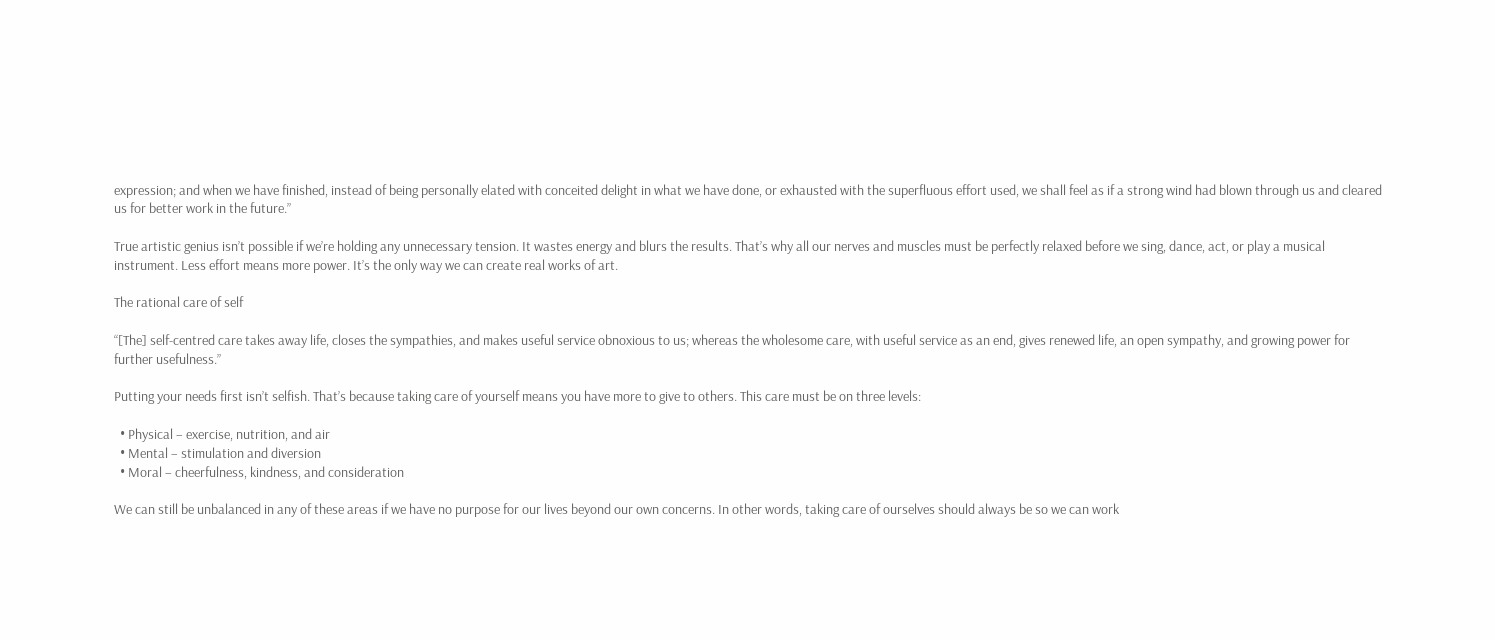expression; and when we have finished, instead of being personally elated with conceited delight in what we have done, or exhausted with the superfluous effort used, we shall feel as if a strong wind had blown through us and cleared us for better work in the future.”

True artistic genius isn’t possible if we’re holding any unnecessary tension. It wastes energy and blurs the results. That’s why all our nerves and muscles must be perfectly relaxed before we sing, dance, act, or play a musical instrument. Less effort means more power. It’s the only way we can create real works of art.

The rational care of self

“[The] self-centred care takes away life, closes the sympathies, and makes useful service obnoxious to us; whereas the wholesome care, with useful service as an end, gives renewed life, an open sympathy, and growing power for further usefulness.”

Putting your needs first isn’t selfish. That’s because taking care of yourself means you have more to give to others. This care must be on three levels:

  • Physical – exercise, nutrition, and air
  • Mental – stimulation and diversion
  • Moral – cheerfulness, kindness, and consideration

We can still be unbalanced in any of these areas if we have no purpose for our lives beyond our own concerns. In other words, taking care of ourselves should always be so we can work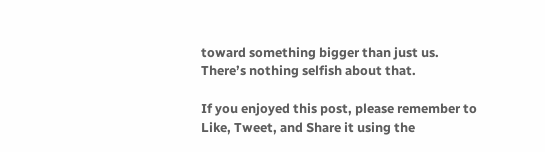toward something bigger than just us. There’s nothing selfish about that.

If you enjoyed this post, please remember to Like, Tweet, and Share it using the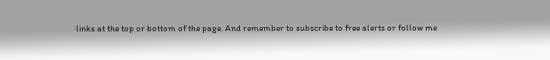links at the top or bottom of the page. And remember to subscribe to free alerts or follow me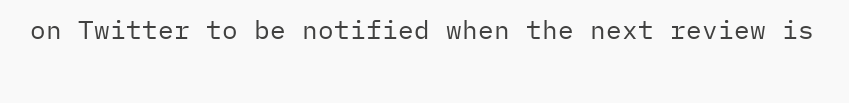on Twitter to be notified when the next review is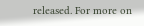released. For more on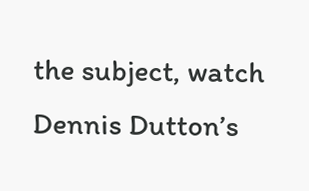the subject, watch Dennis Dutton’s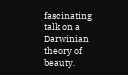fascinating talk on a Darwinian theory of beauty.